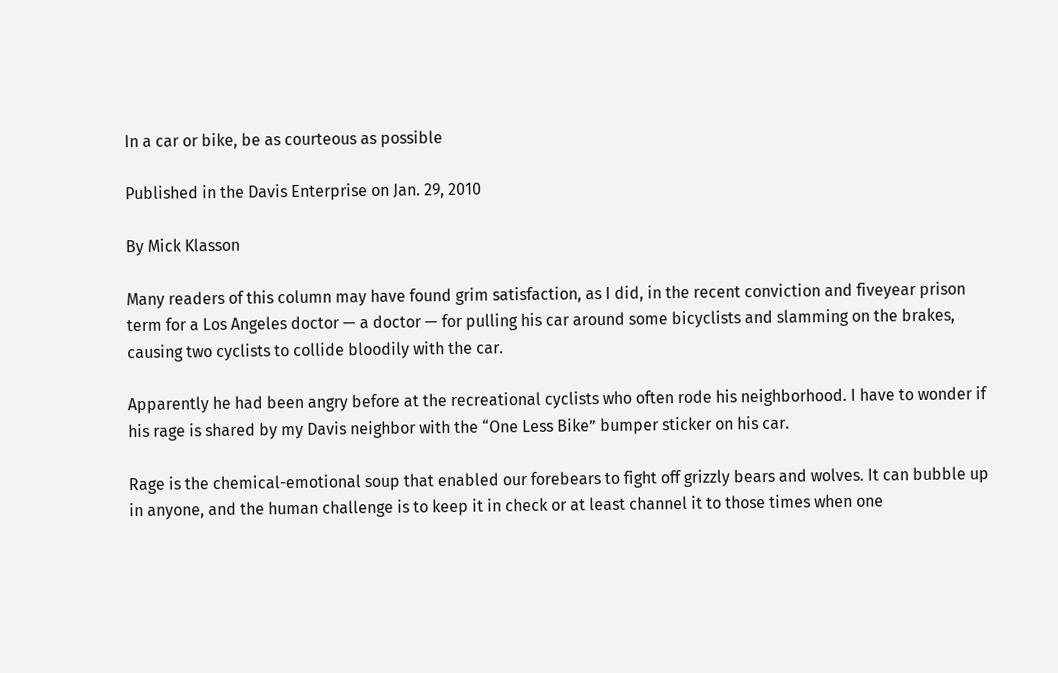In a car or bike, be as courteous as possible

Published in the Davis Enterprise on Jan. 29, 2010

By Mick Klasson

Many readers of this column may have found grim satisfaction, as I did, in the recent conviction and fiveyear prison term for a Los Angeles doctor — a doctor — for pulling his car around some bicyclists and slamming on the brakes, causing two cyclists to collide bloodily with the car.

Apparently he had been angry before at the recreational cyclists who often rode his neighborhood. I have to wonder if his rage is shared by my Davis neighbor with the “One Less Bike” bumper sticker on his car.

Rage is the chemical-emotional soup that enabled our forebears to fight off grizzly bears and wolves. It can bubble up in anyone, and the human challenge is to keep it in check or at least channel it to those times when one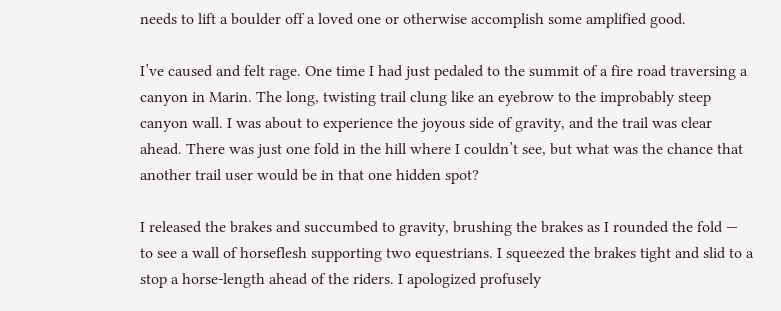needs to lift a boulder off a loved one or otherwise accomplish some amplified good.

I’ve caused and felt rage. One time I had just pedaled to the summit of a fire road traversing a canyon in Marin. The long, twisting trail clung like an eyebrow to the improbably steep canyon wall. I was about to experience the joyous side of gravity, and the trail was clear ahead. There was just one fold in the hill where I couldn’t see, but what was the chance that another trail user would be in that one hidden spot?

I released the brakes and succumbed to gravity, brushing the brakes as I rounded the fold — to see a wall of horseflesh supporting two equestrians. I squeezed the brakes tight and slid to a stop a horse-length ahead of the riders. I apologized profusely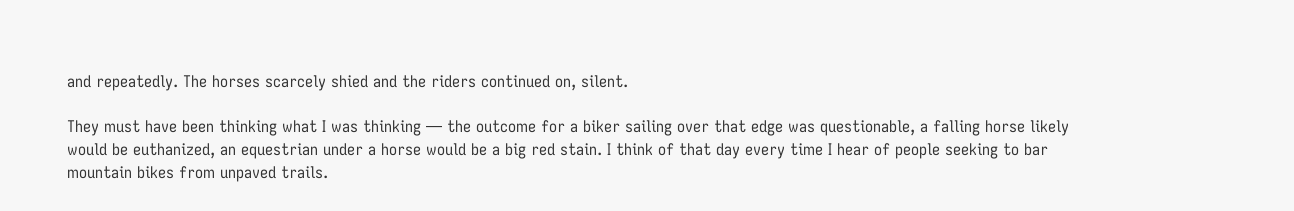and repeatedly. The horses scarcely shied and the riders continued on, silent.

They must have been thinking what I was thinking — the outcome for a biker sailing over that edge was questionable, a falling horse likely would be euthanized, an equestrian under a horse would be a big red stain. I think of that day every time I hear of people seeking to bar mountain bikes from unpaved trails.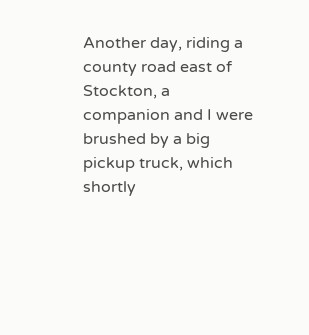Another day, riding a county road east of Stockton, a companion and I were brushed by a big pickup truck, which shortly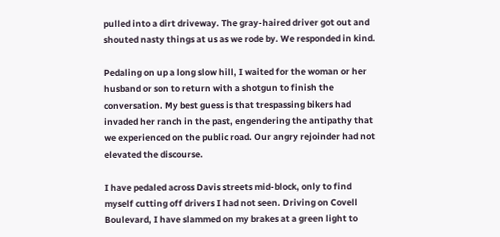pulled into a dirt driveway. The gray-haired driver got out and shouted nasty things at us as we rode by. We responded in kind.

Pedaling on up a long slow hill, I waited for the woman or her husband or son to return with a shotgun to finish the conversation. My best guess is that trespassing bikers had invaded her ranch in the past, engendering the antipathy that we experienced on the public road. Our angry rejoinder had not elevated the discourse.

I have pedaled across Davis streets mid-block, only to find myself cutting off drivers I had not seen. Driving on Covell Boulevard, I have slammed on my brakes at a green light to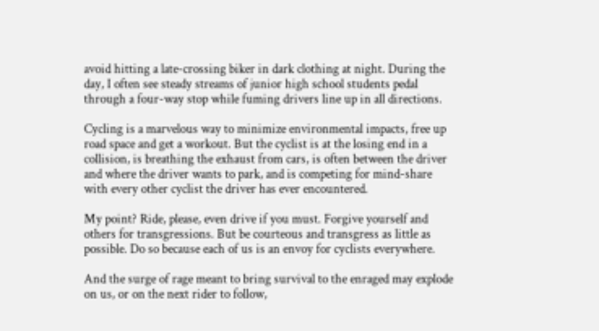avoid hitting a late-crossing biker in dark clothing at night. During the day, I often see steady streams of junior high school students pedal through a four-way stop while fuming drivers line up in all directions.

Cycling is a marvelous way to minimize environmental impacts, free up road space and get a workout. But the cyclist is at the losing end in a collision, is breathing the exhaust from cars, is often between the driver and where the driver wants to park, and is competing for mind-share with every other cyclist the driver has ever encountered.

My point? Ride, please, even drive if you must. Forgive yourself and others for transgressions. But be courteous and transgress as little as possible. Do so because each of us is an envoy for cyclists everywhere.

And the surge of rage meant to bring survival to the enraged may explode on us, or on the next rider to follow,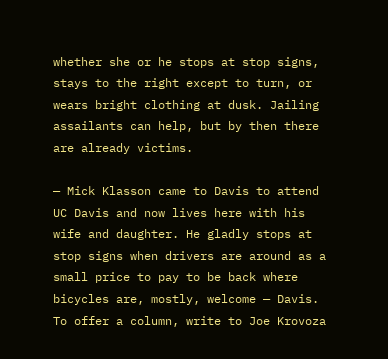whether she or he stops at stop signs, stays to the right except to turn, or wears bright clothing at dusk. Jailing assailants can help, but by then there are already victims.

— Mick Klasson came to Davis to attend UC Davis and now lives here with his wife and daughter. He gladly stops at stop signs when drivers are around as a small price to pay to be back where bicycles are, mostly, welcome — Davis. To offer a column, write to Joe Krovoza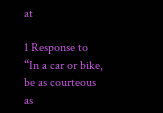at

1 Response to “In a car or bike, be as courteous as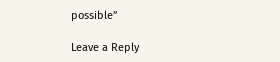possible”

Leave a Reply